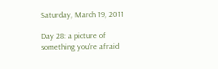Saturday, March 19, 2011

Day 28: a picture of something you're afraid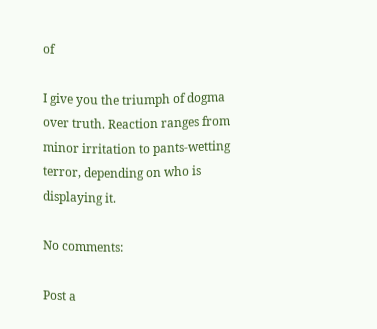of

I give you the triumph of dogma over truth. Reaction ranges from minor irritation to pants-wetting terror, depending on who is displaying it.

No comments:

Post a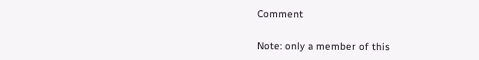Comment

Note: only a member of this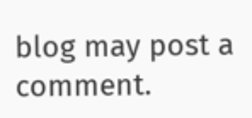blog may post a comment.